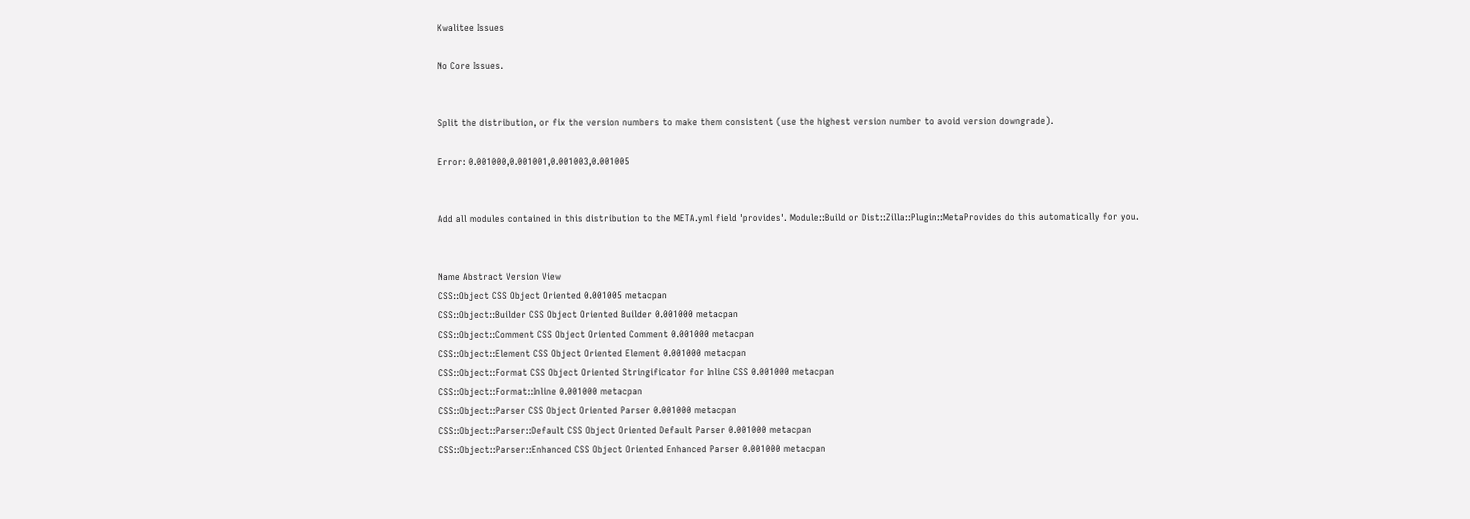Kwalitee Issues

No Core Issues.


Split the distribution, or fix the version numbers to make them consistent (use the highest version number to avoid version downgrade).

Error: 0.001000,0.001001,0.001003,0.001005


Add all modules contained in this distribution to the META.yml field 'provides'. Module::Build or Dist::Zilla::Plugin::MetaProvides do this automatically for you.


Name Abstract Version View
CSS::Object CSS Object Oriented 0.001005 metacpan
CSS::Object::Builder CSS Object Oriented Builder 0.001000 metacpan
CSS::Object::Comment CSS Object Oriented Comment 0.001000 metacpan
CSS::Object::Element CSS Object Oriented Element 0.001000 metacpan
CSS::Object::Format CSS Object Oriented Stringificator for Inline CSS 0.001000 metacpan
CSS::Object::Format::Inline 0.001000 metacpan
CSS::Object::Parser CSS Object Oriented Parser 0.001000 metacpan
CSS::Object::Parser::Default CSS Object Oriented Default Parser 0.001000 metacpan
CSS::Object::Parser::Enhanced CSS Object Oriented Enhanced Parser 0.001000 metacpan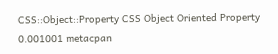CSS::Object::Property CSS Object Oriented Property 0.001001 metacpan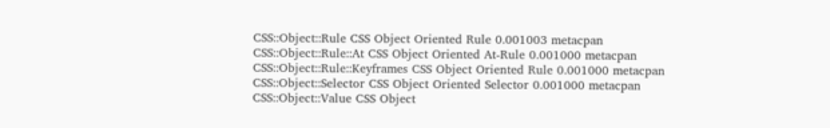CSS::Object::Rule CSS Object Oriented Rule 0.001003 metacpan
CSS::Object::Rule::At CSS Object Oriented At-Rule 0.001000 metacpan
CSS::Object::Rule::Keyframes CSS Object Oriented Rule 0.001000 metacpan
CSS::Object::Selector CSS Object Oriented Selector 0.001000 metacpan
CSS::Object::Value CSS Object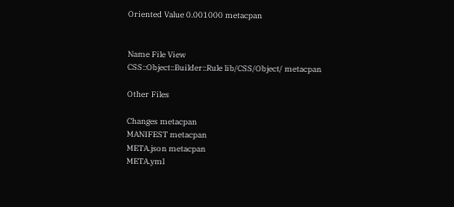Oriented Value 0.001000 metacpan


Name File View
CSS::Object::Builder::Rule lib/CSS/Object/ metacpan

Other Files

Changes metacpan
MANIFEST metacpan
META.json metacpan
META.yml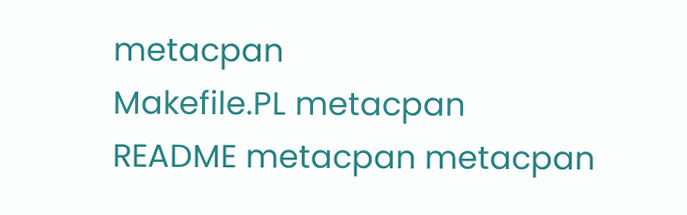metacpan
Makefile.PL metacpan
README metacpan metacpan